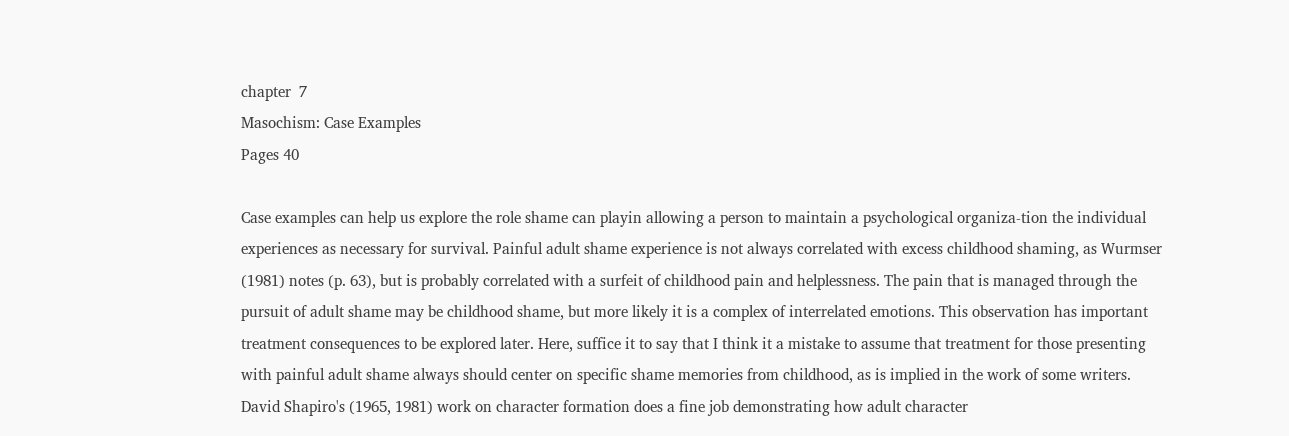chapter  7
Masochism: Case Examples
Pages 40

Case examples can help us explore the role shame can playin allowing a person to maintain a psychological organiza-tion the individual experiences as necessary for survival. Painful adult shame experience is not always correlated with excess childhood shaming, as Wurmser (1981) notes (p. 63), but is probably correlated with a surfeit of childhood pain and helplessness. The pain that is managed through the pursuit of adult shame may be childhood shame, but more likely it is a complex of interrelated emotions. This observation has important treatment consequences to be explored later. Here, suffice it to say that I think it a mistake to assume that treatment for those presenting with painful adult shame always should center on specific shame memories from childhood, as is implied in the work of some writers. David Shapiro's (1965, 1981) work on character formation does a fine job demonstrating how adult character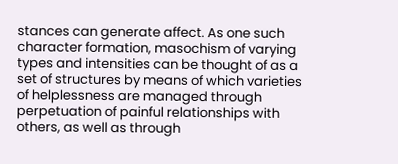stances can generate affect. As one such character formation, masochism of varying types and intensities can be thought of as a set of structures by means of which varieties of helplessness are managed through perpetuation of painful relationships with others, as well as through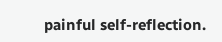painful self-reflection.